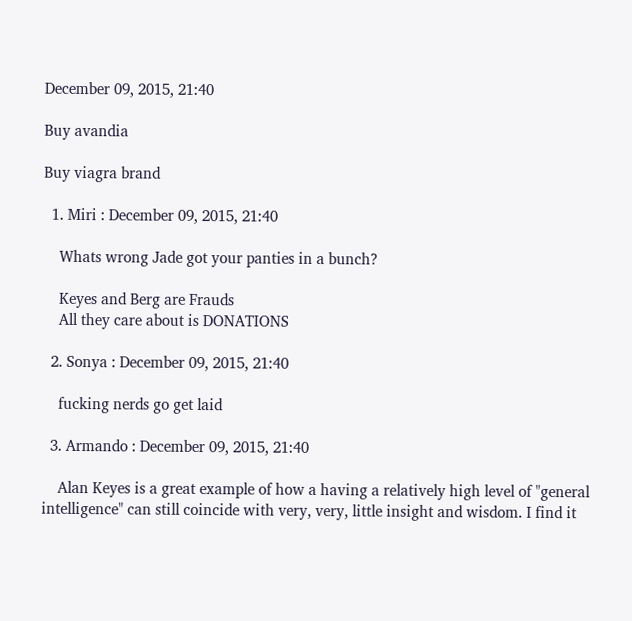December 09, 2015, 21:40

Buy avandia

Buy viagra brand

  1. Miri : December 09, 2015, 21:40

    Whats wrong Jade got your panties in a bunch?

    Keyes and Berg are Frauds
    All they care about is DONATIONS

  2. Sonya : December 09, 2015, 21:40

    fucking nerds go get laid

  3. Armando : December 09, 2015, 21:40

    Alan Keyes is a great example of how a having a relatively high level of "general intelligence" can still coincide with very, very, little insight and wisdom. I find it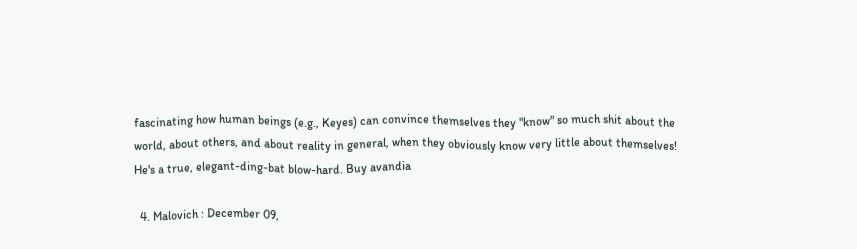fascinating how human beings (e.g., Keyes) can convince themselves they "know" so much shit about the world, about others, and about reality in general, when they obviously know very little about themselves! He's a true, elegant-ding-bat blow-hard. Buy avandia

  4. Malovich : December 09,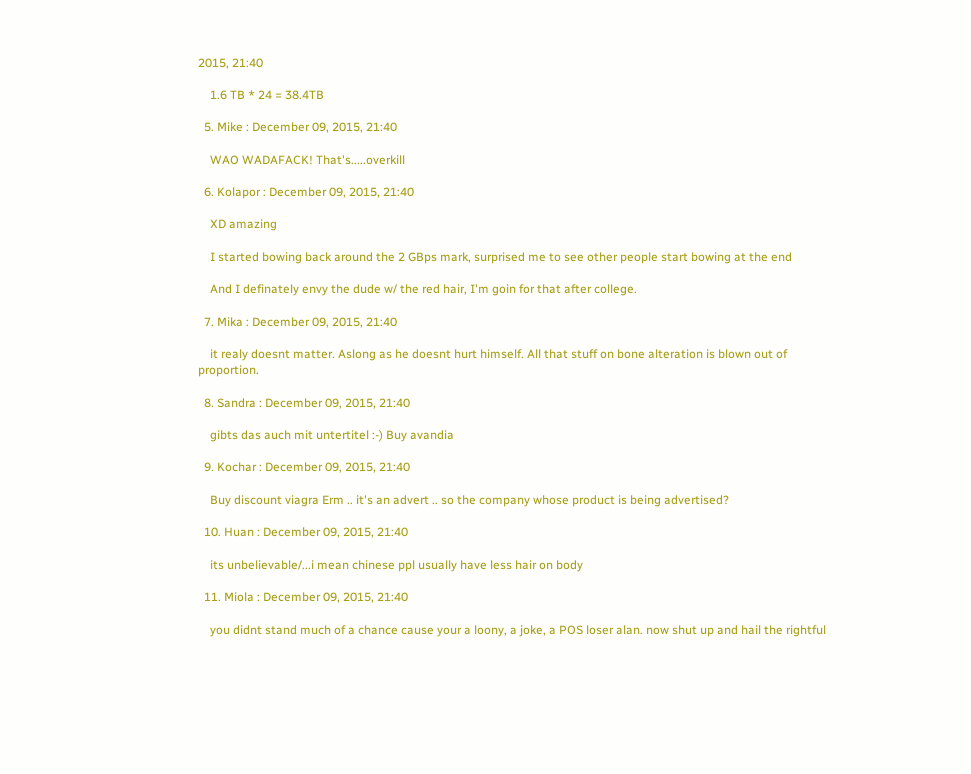2015, 21:40

    1.6 TB * 24 = 38.4TB

  5. Mike : December 09, 2015, 21:40

    WAO WADAFACK! That's.....overkill

  6. Kolapor : December 09, 2015, 21:40

    XD amazing

    I started bowing back around the 2 GBps mark, surprised me to see other people start bowing at the end

    And I definately envy the dude w/ the red hair, I'm goin for that after college.

  7. Mika : December 09, 2015, 21:40

    it realy doesnt matter. Aslong as he doesnt hurt himself. All that stuff on bone alteration is blown out of proportion.

  8. Sandra : December 09, 2015, 21:40

    gibts das auch mit untertitel :-) Buy avandia

  9. Kochar : December 09, 2015, 21:40

    Buy discount viagra Erm .. it's an advert .. so the company whose product is being advertised?

  10. Huan : December 09, 2015, 21:40

    its unbelievable/...i mean chinese ppl usually have less hair on body

  11. Miola : December 09, 2015, 21:40

    you didnt stand much of a chance cause your a loony, a joke, a POS loser alan. now shut up and hail the rightful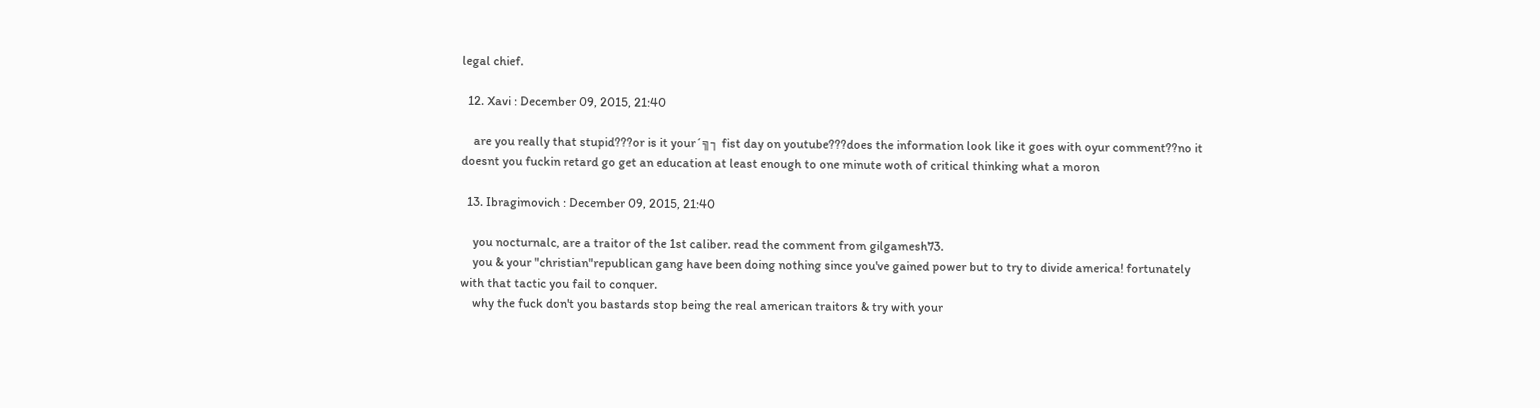legal chief.

  12. Xavi : December 09, 2015, 21:40

    are you really that stupid???or is it your´╗┐ fist day on youtube???does the information look like it goes with oyur comment??no it doesnt you fuckin retard go get an education at least enough to one minute woth of critical thinking what a moron

  13. Ibragimovich : December 09, 2015, 21:40

    you nocturnalc, are a traitor of the 1st caliber. read the comment from gilgamesh73.
    you & your "christian"republican gang have been doing nothing since you've gained power but to try to divide america! fortunately with that tactic you fail to conquer.
    why the fuck don't you bastards stop being the real american traitors & try with your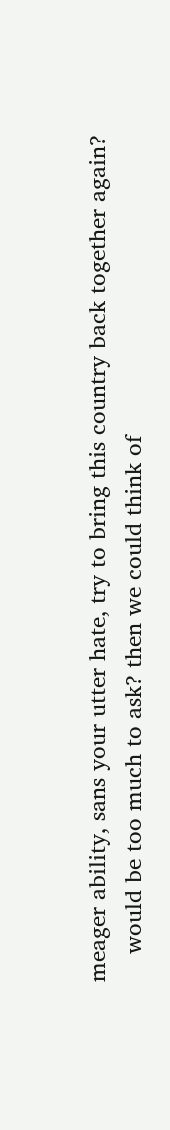meager ability, sans your utter hate, try to bring this country back together again?
    would be too much to ask? then we could think of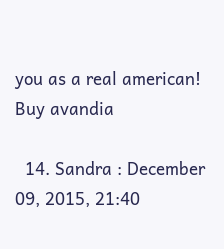you as a real american! Buy avandia

  14. Sandra : December 09, 2015, 21:40